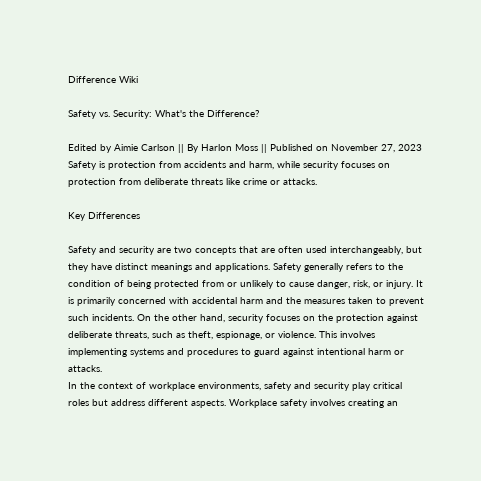Difference Wiki

Safety vs. Security: What's the Difference?

Edited by Aimie Carlson || By Harlon Moss || Published on November 27, 2023
Safety is protection from accidents and harm, while security focuses on protection from deliberate threats like crime or attacks.

Key Differences

Safety and security are two concepts that are often used interchangeably, but they have distinct meanings and applications. Safety generally refers to the condition of being protected from or unlikely to cause danger, risk, or injury. It is primarily concerned with accidental harm and the measures taken to prevent such incidents. On the other hand, security focuses on the protection against deliberate threats, such as theft, espionage, or violence. This involves implementing systems and procedures to guard against intentional harm or attacks.
In the context of workplace environments, safety and security play critical roles but address different aspects. Workplace safety involves creating an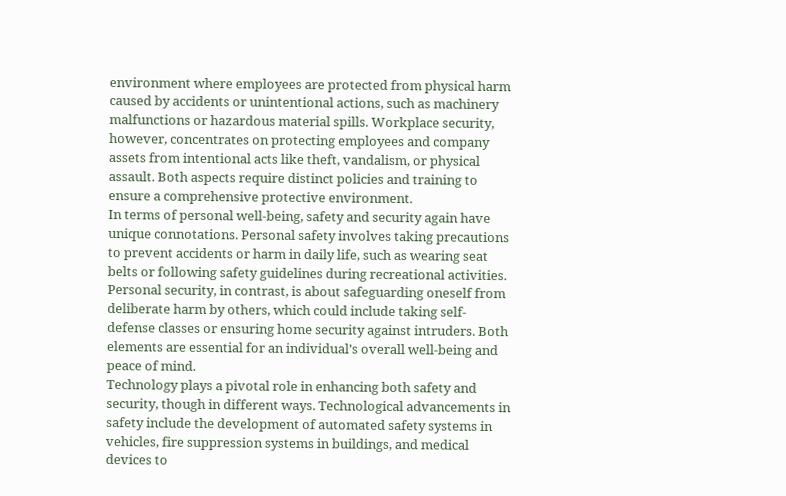environment where employees are protected from physical harm caused by accidents or unintentional actions, such as machinery malfunctions or hazardous material spills. Workplace security, however, concentrates on protecting employees and company assets from intentional acts like theft, vandalism, or physical assault. Both aspects require distinct policies and training to ensure a comprehensive protective environment.
In terms of personal well-being, safety and security again have unique connotations. Personal safety involves taking precautions to prevent accidents or harm in daily life, such as wearing seat belts or following safety guidelines during recreational activities. Personal security, in contrast, is about safeguarding oneself from deliberate harm by others, which could include taking self-defense classes or ensuring home security against intruders. Both elements are essential for an individual’s overall well-being and peace of mind.
Technology plays a pivotal role in enhancing both safety and security, though in different ways. Technological advancements in safety include the development of automated safety systems in vehicles, fire suppression systems in buildings, and medical devices to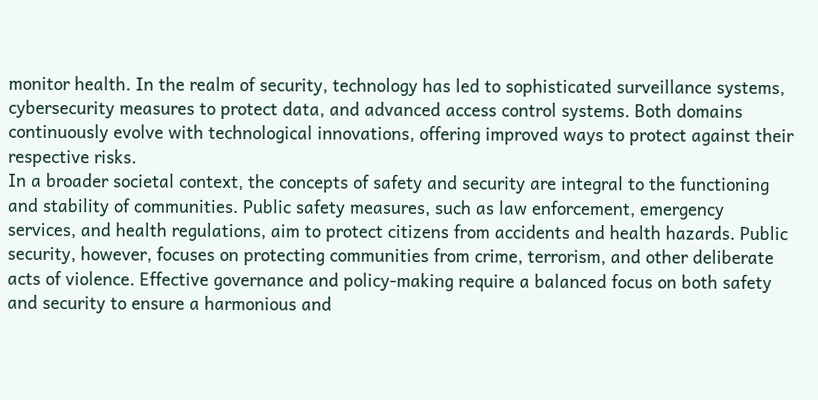monitor health. In the realm of security, technology has led to sophisticated surveillance systems, cybersecurity measures to protect data, and advanced access control systems. Both domains continuously evolve with technological innovations, offering improved ways to protect against their respective risks.
In a broader societal context, the concepts of safety and security are integral to the functioning and stability of communities. Public safety measures, such as law enforcement, emergency services, and health regulations, aim to protect citizens from accidents and health hazards. Public security, however, focuses on protecting communities from crime, terrorism, and other deliberate acts of violence. Effective governance and policy-making require a balanced focus on both safety and security to ensure a harmonious and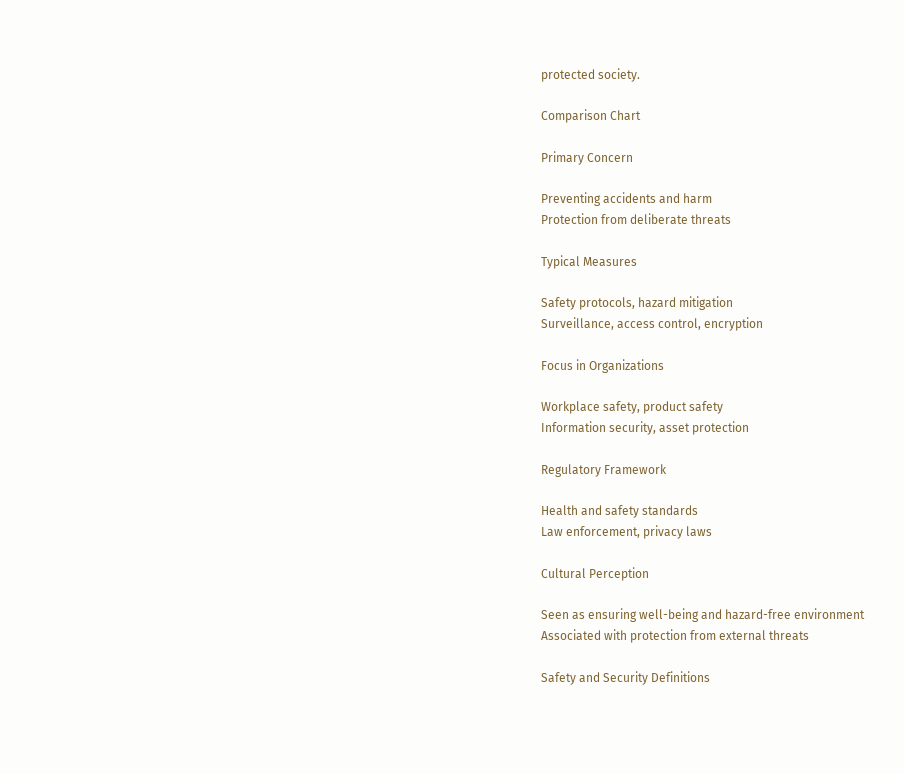protected society.

Comparison Chart

Primary Concern

Preventing accidents and harm
Protection from deliberate threats

Typical Measures

Safety protocols, hazard mitigation
Surveillance, access control, encryption

Focus in Organizations

Workplace safety, product safety
Information security, asset protection

Regulatory Framework

Health and safety standards
Law enforcement, privacy laws

Cultural Perception

Seen as ensuring well-being and hazard-free environment
Associated with protection from external threats

Safety and Security Definitions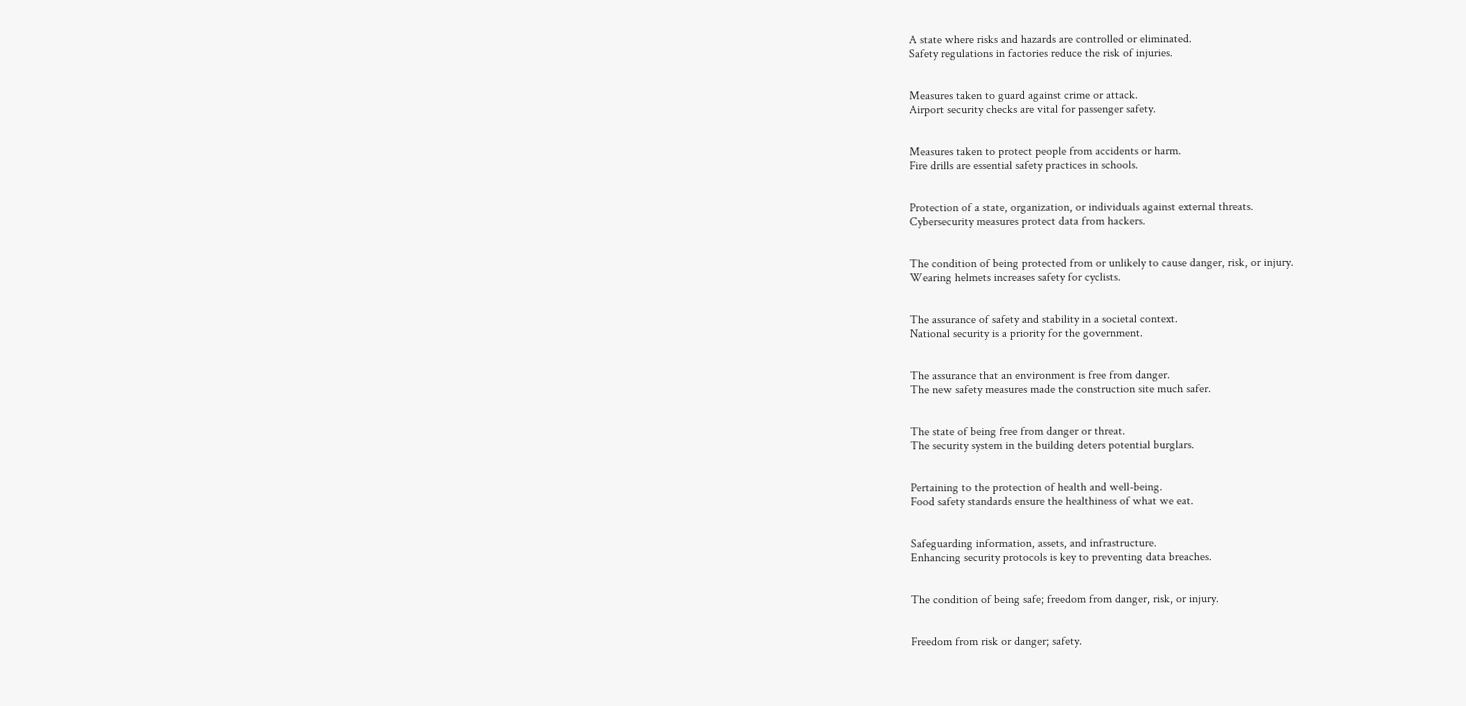A state where risks and hazards are controlled or eliminated.
Safety regulations in factories reduce the risk of injuries.


Measures taken to guard against crime or attack.
Airport security checks are vital for passenger safety.


Measures taken to protect people from accidents or harm.
Fire drills are essential safety practices in schools.


Protection of a state, organization, or individuals against external threats.
Cybersecurity measures protect data from hackers.


The condition of being protected from or unlikely to cause danger, risk, or injury.
Wearing helmets increases safety for cyclists.


The assurance of safety and stability in a societal context.
National security is a priority for the government.


The assurance that an environment is free from danger.
The new safety measures made the construction site much safer.


The state of being free from danger or threat.
The security system in the building deters potential burglars.


Pertaining to the protection of health and well-being.
Food safety standards ensure the healthiness of what we eat.


Safeguarding information, assets, and infrastructure.
Enhancing security protocols is key to preventing data breaches.


The condition of being safe; freedom from danger, risk, or injury.


Freedom from risk or danger; safety.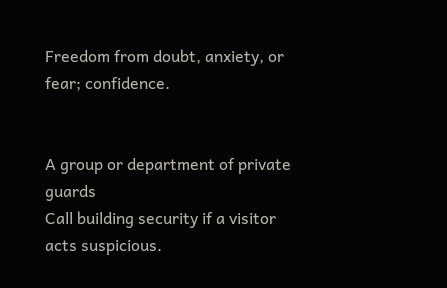Freedom from doubt, anxiety, or fear; confidence.


A group or department of private guards
Call building security if a visitor acts suspicious.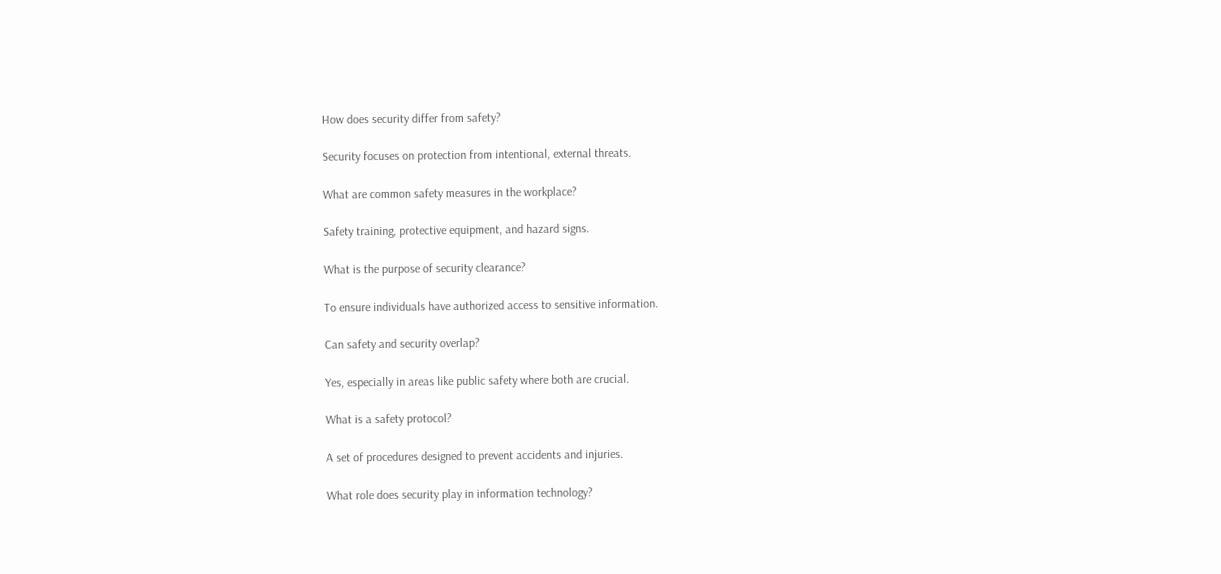How does security differ from safety?

Security focuses on protection from intentional, external threats.

What are common safety measures in the workplace?

Safety training, protective equipment, and hazard signs.

What is the purpose of security clearance?

To ensure individuals have authorized access to sensitive information.

Can safety and security overlap?

Yes, especially in areas like public safety where both are crucial.

What is a safety protocol?

A set of procedures designed to prevent accidents and injuries.

What role does security play in information technology?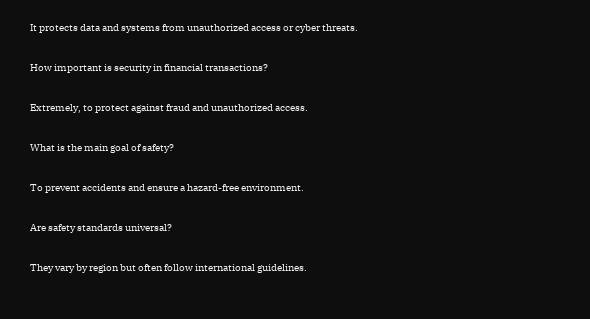It protects data and systems from unauthorized access or cyber threats.

How important is security in financial transactions?

Extremely, to protect against fraud and unauthorized access.

What is the main goal of safety?

To prevent accidents and ensure a hazard-free environment.

Are safety standards universal?

They vary by region but often follow international guidelines.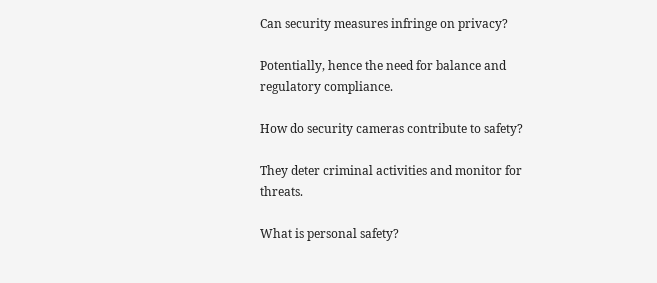Can security measures infringe on privacy?

Potentially, hence the need for balance and regulatory compliance.

How do security cameras contribute to safety?

They deter criminal activities and monitor for threats.

What is personal safety?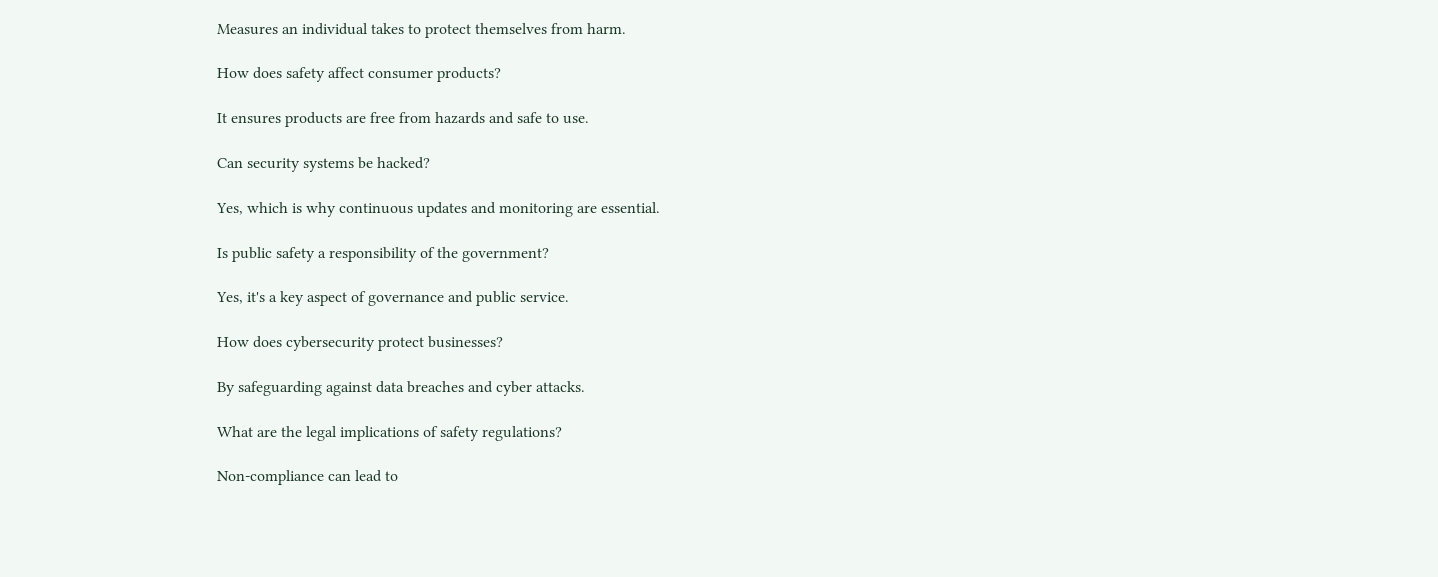Measures an individual takes to protect themselves from harm.

How does safety affect consumer products?

It ensures products are free from hazards and safe to use.

Can security systems be hacked?

Yes, which is why continuous updates and monitoring are essential.

Is public safety a responsibility of the government?

Yes, it's a key aspect of governance and public service.

How does cybersecurity protect businesses?

By safeguarding against data breaches and cyber attacks.

What are the legal implications of safety regulations?

Non-compliance can lead to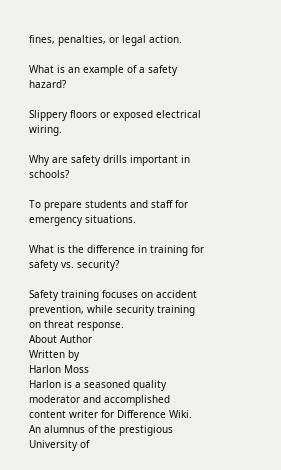fines, penalties, or legal action.

What is an example of a safety hazard?

Slippery floors or exposed electrical wiring.

Why are safety drills important in schools?

To prepare students and staff for emergency situations.

What is the difference in training for safety vs. security?

Safety training focuses on accident prevention, while security training on threat response.
About Author
Written by
Harlon Moss
Harlon is a seasoned quality moderator and accomplished content writer for Difference Wiki. An alumnus of the prestigious University of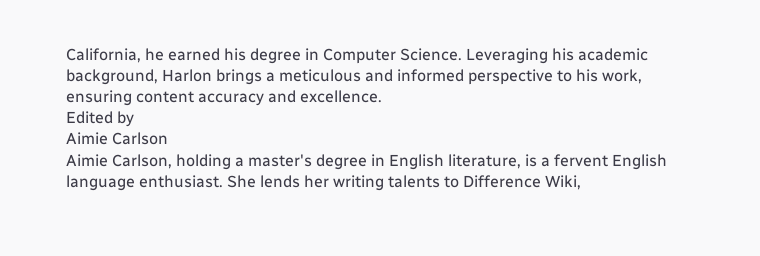California, he earned his degree in Computer Science. Leveraging his academic background, Harlon brings a meticulous and informed perspective to his work, ensuring content accuracy and excellence.
Edited by
Aimie Carlson
Aimie Carlson, holding a master's degree in English literature, is a fervent English language enthusiast. She lends her writing talents to Difference Wiki,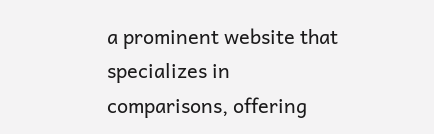a prominent website that specializes in comparisons, offering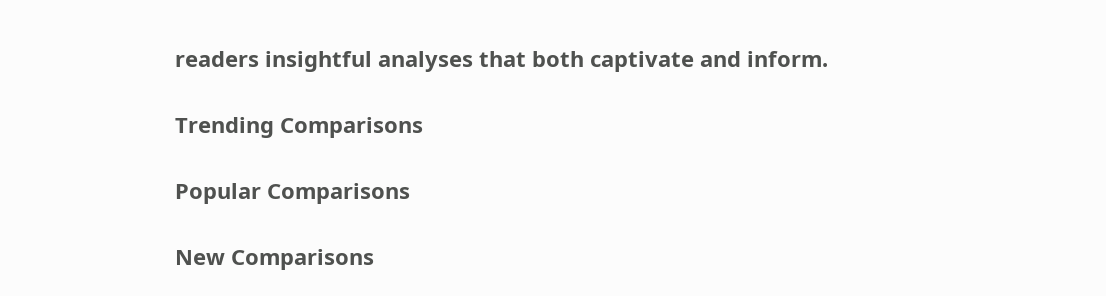readers insightful analyses that both captivate and inform.

Trending Comparisons

Popular Comparisons

New Comparisons